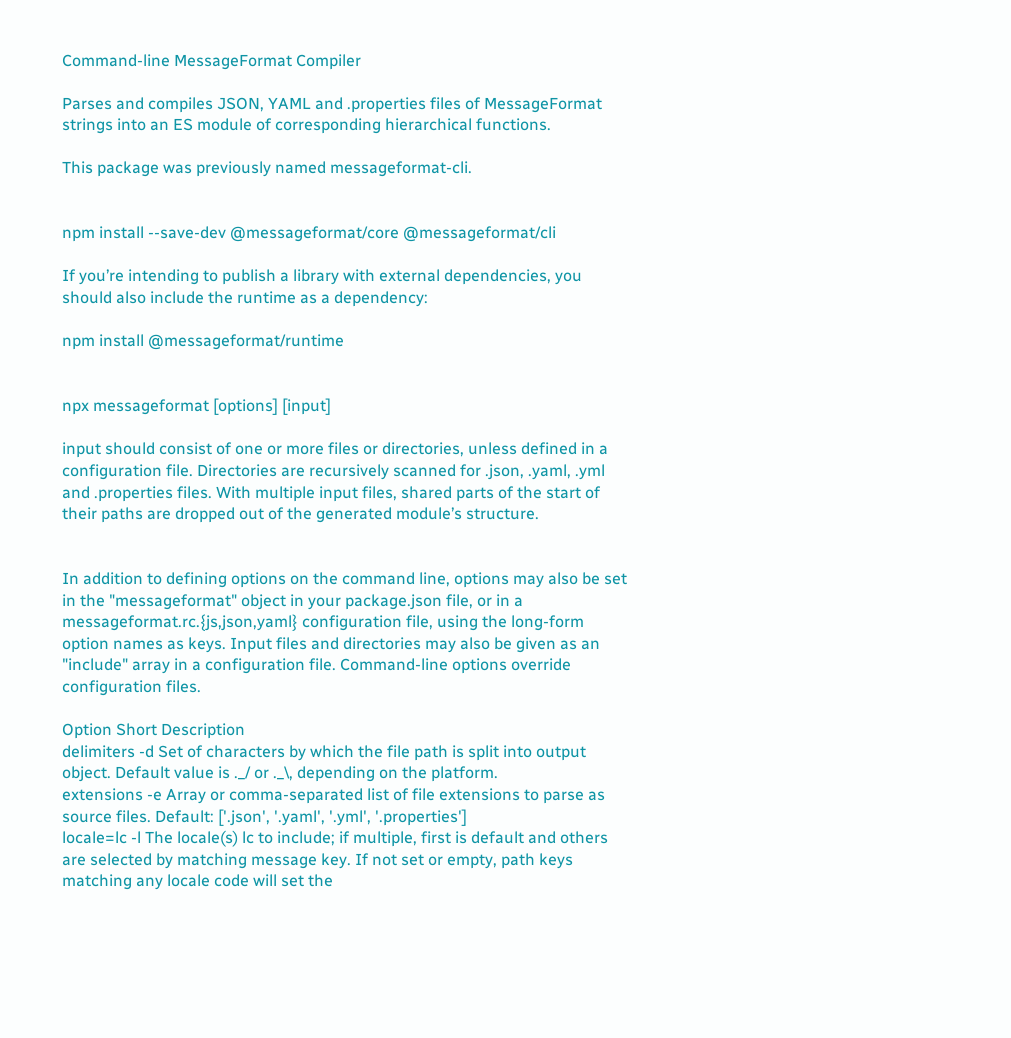Command-line MessageFormat Compiler

Parses and compiles JSON, YAML and .properties files of MessageFormat strings into an ES module of corresponding hierarchical functions.

This package was previously named messageformat-cli.


npm install --save-dev @messageformat/core @messageformat/cli

If you’re intending to publish a library with external dependencies, you should also include the runtime as a dependency:

npm install @messageformat/runtime


npx messageformat [options] [input]

input should consist of one or more files or directories, unless defined in a configuration file. Directories are recursively scanned for .json, .yaml, .yml and .properties files. With multiple input files, shared parts of the start of their paths are dropped out of the generated module’s structure.


In addition to defining options on the command line, options may also be set in the "messageformat" object in your package.json file, or in a messageformat.rc.{js,json,yaml} configuration file, using the long-form option names as keys. Input files and directories may also be given as an "include" array in a configuration file. Command-line options override configuration files.

Option Short Description
delimiters -d Set of characters by which the file path is split into output object. Default value is ._/ or ._\, depending on the platform.
extensions -e Array or comma-separated list of file extensions to parse as source files. Default: ['.json', '.yaml', '.yml', '.properties']
locale=lc -l The locale(s) lc to include; if multiple, first is default and others are selected by matching message key. If not set or empty, path keys matching any locale code will set the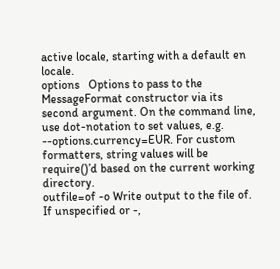active locale, starting with a default en locale.
options   Options to pass to the MessageFormat constructor via its second argument. On the command line, use dot-notation to set values, e.g. --options.currency=EUR. For custom formatters, string values will be require()’d based on the current working directory.
outfile=of -o Write output to the file of. If unspecified or -,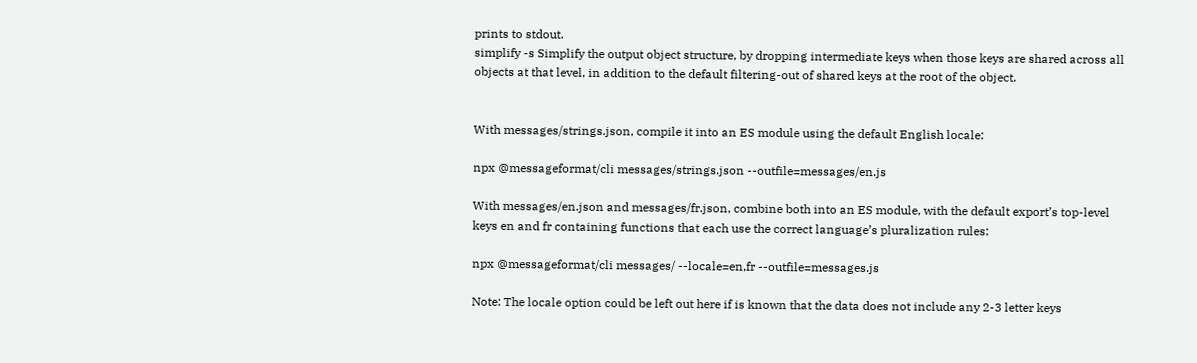prints to stdout.
simplify -s Simplify the output object structure, by dropping intermediate keys when those keys are shared across all objects at that level, in addition to the default filtering-out of shared keys at the root of the object.


With messages/strings.json, compile it into an ES module using the default English locale:

npx @messageformat/cli messages/strings.json --outfile=messages/en.js

With messages/en.json and messages/fr.json, combine both into an ES module, with the default export’s top-level keys en and fr containing functions that each use the correct language’s pluralization rules:

npx @messageformat/cli messages/ --locale=en,fr --outfile=messages.js

Note: The locale option could be left out here if is known that the data does not include any 2-3 letter keys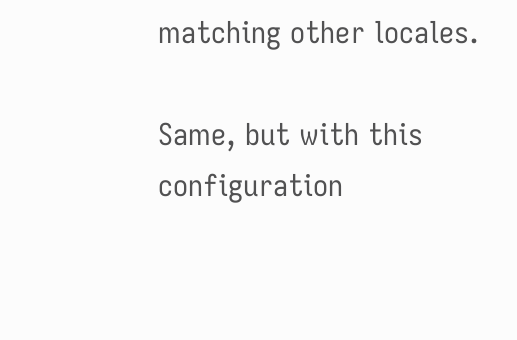matching other locales.

Same, but with this configuration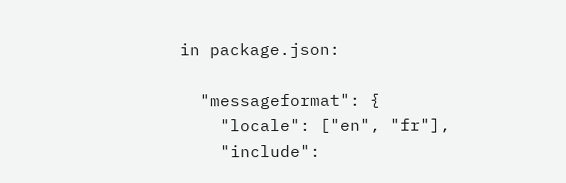in package.json:

  "messageformat": {
    "locale": ["en", "fr"],
    "include":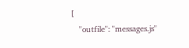[
    "outfile": "messages.js"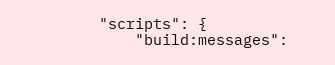"scripts": {
    "build:messages":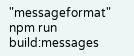"messageformat"
npm run build:messages